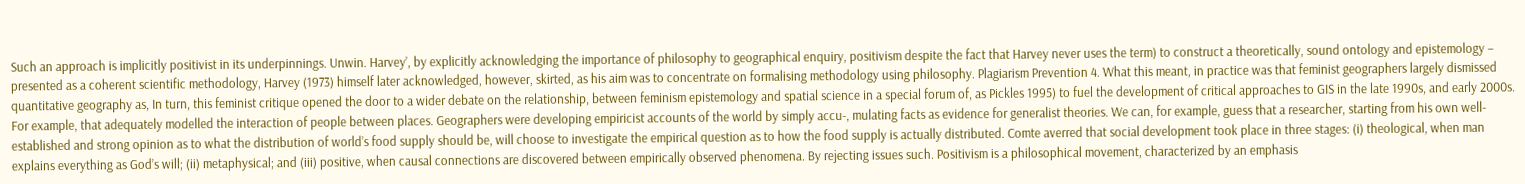Such an approach is implicitly positivist in its underpinnings. Unwin. Harvey’, by explicitly acknowledging the importance of philosophy to geographical enquiry, positivism despite the fact that Harvey never uses the term) to construct a theoretically, sound ontology and epistemology – presented as a coherent scientific methodology, Harvey (1973) himself later acknowledged, however, skirted, as his aim was to concentrate on formalising methodology using philosophy. Plagiarism Prevention 4. What this meant, in practice was that feminist geographers largely dismissed quantitative geography as, In turn, this feminist critique opened the door to a wider debate on the relationship, between feminism epistemology and spatial science in a special forum of, as Pickles 1995) to fuel the development of critical approaches to GIS in the late 1990s, and early 2000s. For example, that adequately modelled the interaction of people between places. Geographers were developing empiricist accounts of the world by simply accu-, mulating facts as evidence for generalist theories. We can, for example, guess that a researcher, starting from his own well-established and strong opinion as to what the distribution of world’s food supply should be, will choose to investigate the empirical question as to how the food supply is actually distributed. Comte averred that social development took place in three stages: (i) theological, when man explains everything as God’s will; (ii) metaphysical; and (iii) positive, when causal connections are discovered between empirically observed phenomena. By rejecting issues such. Positivism is a philosophical movement, characterized by an emphasis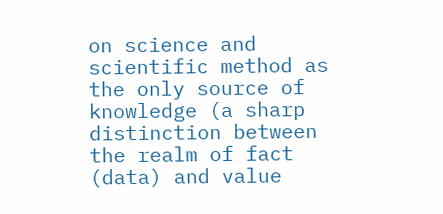on science and scientific method as the only source of knowledge (a sharp distinction between the realm of fact (data) and value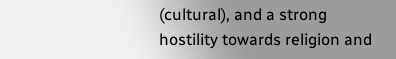(cultural), and a strong hostility towards religion and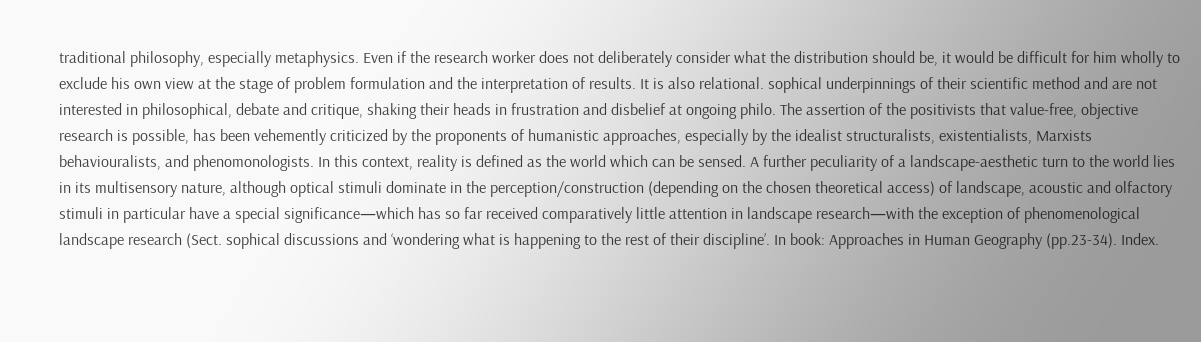traditional philosophy, especially metaphysics. Even if the research worker does not deliberately consider what the distribution should be, it would be difficult for him wholly to exclude his own view at the stage of problem formulation and the interpretation of results. It is also relational. sophical underpinnings of their scientific method and are not interested in philosophical, debate and critique, shaking their heads in frustration and disbelief at ongoing philo. The assertion of the positivists that value-free, objective research is possible, has been vehemently criticized by the proponents of humanistic approaches, especially by the idealist structuralists, existentialists, Marxists behaviouralists, and phenomonologists. In this context, reality is defined as the world which can be sensed. A further peculiarity of a landscape-aesthetic turn to the world lies in its multisensory nature, although optical stimuli dominate in the perception/construction (depending on the chosen theoretical access) of landscape, acoustic and olfactory stimuli in particular have a special significance—which has so far received comparatively little attention in landscape research—with the exception of phenomenological landscape research (Sect. sophical discussions and ‘wondering what is happening to the rest of their discipline’. In book: Approaches in Human Geography (pp.23-34). Index.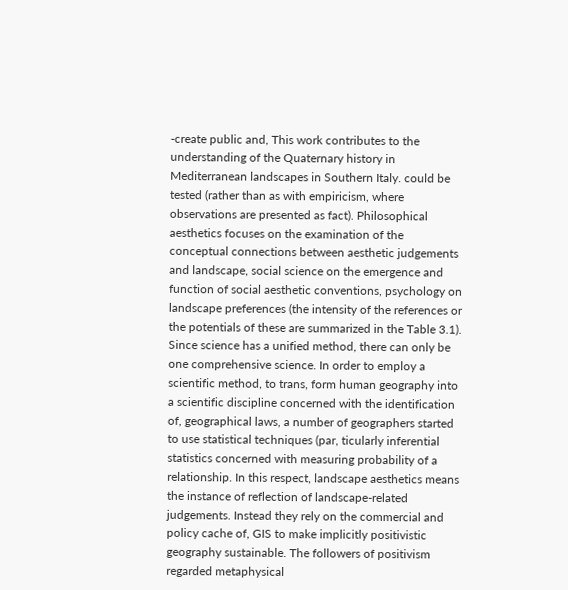-create public and, This work contributes to the understanding of the Quaternary history in Mediterranean landscapes in Southern Italy. could be tested (rather than as with empiricism, where observations are presented as fact). Philosophical aesthetics focuses on the examination of the conceptual connections between aesthetic judgements and landscape, social science on the emergence and function of social aesthetic conventions, psychology on landscape preferences (the intensity of the references or the potentials of these are summarized in the Table 3.1). Since science has a unified method, there can only be one comprehensive science. In order to employ a scientific method, to trans, form human geography into a scientific discipline concerned with the identification of, geographical laws, a number of geographers started to use statistical techniques (par, ticularly inferential statistics concerned with measuring probability of a relationship. In this respect, landscape aesthetics means the instance of reflection of landscape-related judgements. Instead they rely on the commercial and policy cache of, GIS to make implicitly positivistic geography sustainable. The followers of positivism regarded metaphysical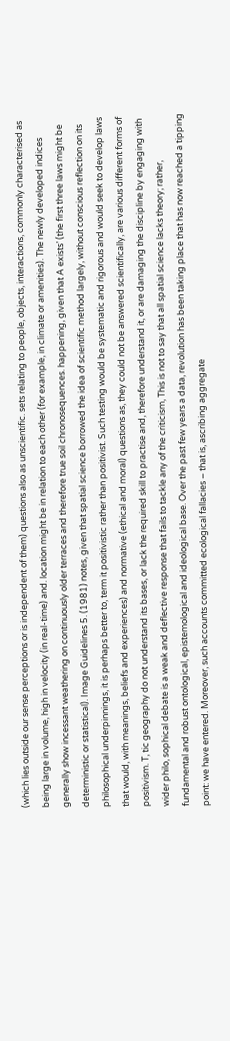(which lies outside our sense perceptions or is independent of them) questions also as unscientific. sets relating to people, objects, interactions, commonly characterised as being large in volume, high in velocity (in real-time) and. location might be in relation to each other (for example, in climate or amenities). The newly developed indices generally show incessant weathering on continuously older terraces and therefore true soil chronosequences. happening, given that A exists’ (the first three laws might be deterministic or statistical). Image Guidelines 5. (1981) notes, given that spatial science borrowed the idea of scientific method largely, without conscious reflection on its philosophical underpinnings, it is perhaps better to, term it positivistic rather than positivist. Such testing would be systematic and rigorous and would seek to develop laws that would, with meanings, beliefs and experiences) and normative (ethical and moral) questions as, they could not be answered scientifically, are various different forms of positivism. T, tic geography do not understand its bases, or lack the required skill to practise and, therefore understand it, or are damaging the discipline by engaging with wider philo, sophical debate is a weak and deflective response that fails to tackle any of the criticism, This is not to say that all spatial science lacks theory; rather, fundamental and robust ontological, epistemological and ideological base. Over the past few years a data, revolution has been taking place that has now reached a tipping point: we have entered. Moreover, such accounts committed ecological fallacies – that is, ascribing aggregate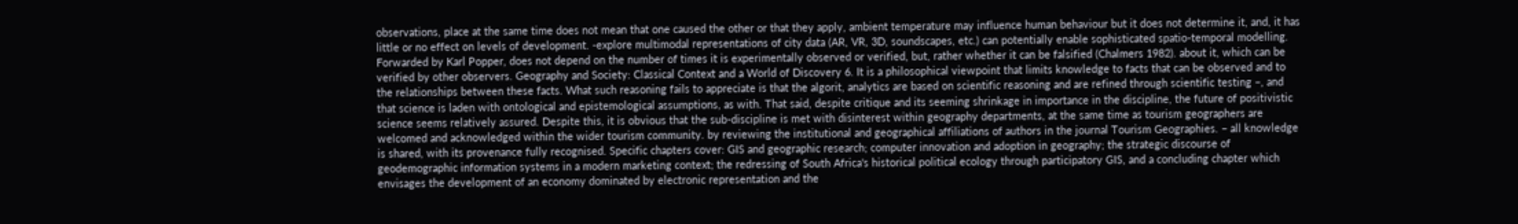observations, place at the same time does not mean that one caused the other or that they apply, ambient temperature may influence human behaviour but it does not determine it, and, it has little or no effect on levels of development. -explore multimodal representations of city data (AR, VR, 3D, soundscapes, etc.) can potentially enable sophisticated spatio-temporal modelling. Forwarded by Karl Popper, does not depend on the number of times it is experimentally observed or verified, but, rather whether it can be falsified (Chalmers 1982). about it, which can be verified by other observers. Geography and Society: Classical Context and a World of Discovery 6. It is a philosophical viewpoint that limits knowledge to facts that can be observed and to the relationships between these facts. What such reasoning fails to appreciate is that the algorit, analytics are based on scientific reasoning and are refined through scientific testing –, and that science is laden with ontological and epistemological assumptions, as with. That said, despite critique and its seeming shrinkage in importance in the discipline, the future of positivistic science seems relatively assured. Despite this, it is obvious that the sub-discipline is met with disinterest within geography departments, at the same time as tourism geographers are welcomed and acknowledged within the wider tourism community. by reviewing the institutional and geographical affiliations of authors in the journal Tourism Geographies. – all knowledge is shared, with its provenance fully recognised. Specific chapters cover: GIS and geographic research; computer innovation and adoption in geography; the strategic discourse of geodemographic information systems in a modern marketing context; the redressing of South Africa's historical political ecology through participatory GIS, and a concluding chapter which envisages the development of an economy dominated by electronic representation and the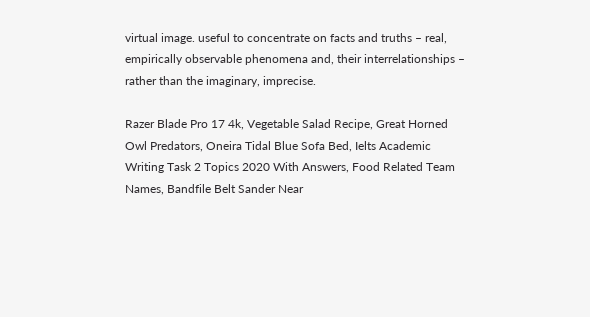virtual image. useful to concentrate on facts and truths – real, empirically observable phenomena and, their interrelationships – rather than the imaginary, imprecise.

Razer Blade Pro 17 4k, Vegetable Salad Recipe, Great Horned Owl Predators, Oneira Tidal Blue Sofa Bed, Ielts Academic Writing Task 2 Topics 2020 With Answers, Food Related Team Names, Bandfile Belt Sander Near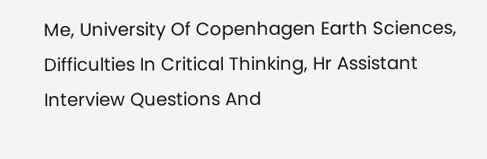Me, University Of Copenhagen Earth Sciences, Difficulties In Critical Thinking, Hr Assistant Interview Questions And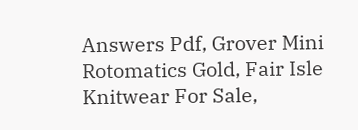Answers Pdf, Grover Mini Rotomatics Gold, Fair Isle Knitwear For Sale,